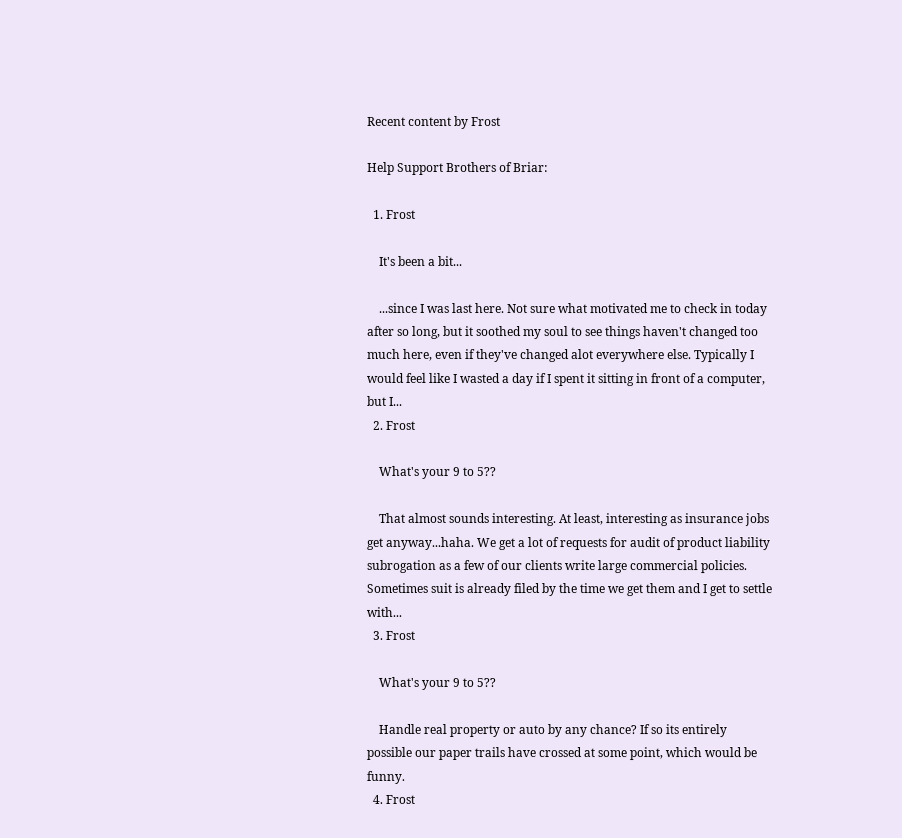Recent content by Frost

Help Support Brothers of Briar:

  1. Frost

    It's been a bit...

    ...since I was last here. Not sure what motivated me to check in today after so long, but it soothed my soul to see things haven't changed too much here, even if they've changed alot everywhere else. Typically I would feel like I wasted a day if I spent it sitting in front of a computer, but I...
  2. Frost

    What's your 9 to 5??

    That almost sounds interesting. At least, interesting as insurance jobs get anyway...haha. We get a lot of requests for audit of product liability subrogation as a few of our clients write large commercial policies. Sometimes suit is already filed by the time we get them and I get to settle with...
  3. Frost

    What's your 9 to 5??

    Handle real property or auto by any chance? If so its entirely possible our paper trails have crossed at some point, which would be funny.
  4. Frost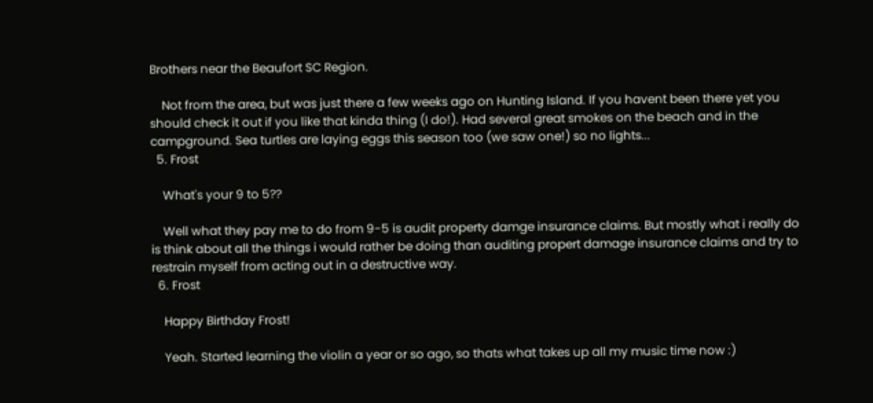Brothers near the Beaufort SC Region.

    Not from the area, but was just there a few weeks ago on Hunting Island. If you havent been there yet you should check it out if you like that kinda thing (I do!). Had several great smokes on the beach and in the campground. Sea turtles are laying eggs this season too (we saw one!) so no lights...
  5. Frost

    What's your 9 to 5??

    Well what they pay me to do from 9-5 is audit property damge insurance claims. But mostly what i really do is think about all the things i would rather be doing than auditing propert damage insurance claims and try to restrain myself from acting out in a destructive way.
  6. Frost

    Happy Birthday Frost!

    Yeah. Started learning the violin a year or so ago, so thats what takes up all my music time now :)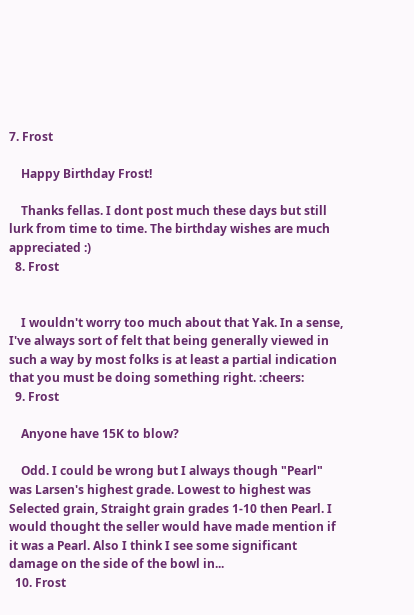7. Frost

    Happy Birthday Frost!

    Thanks fellas. I dont post much these days but still lurk from time to time. The birthday wishes are much appreciated :)
  8. Frost


    I wouldn't worry too much about that Yak. In a sense, I've always sort of felt that being generally viewed in such a way by most folks is at least a partial indication that you must be doing something right. :cheers:
  9. Frost

    Anyone have 15K to blow?

    Odd. I could be wrong but I always though "Pearl" was Larsen's highest grade. Lowest to highest was Selected grain, Straight grain grades 1-10 then Pearl. I would thought the seller would have made mention if it was a Pearl. Also I think I see some significant damage on the side of the bowl in...
  10. Frost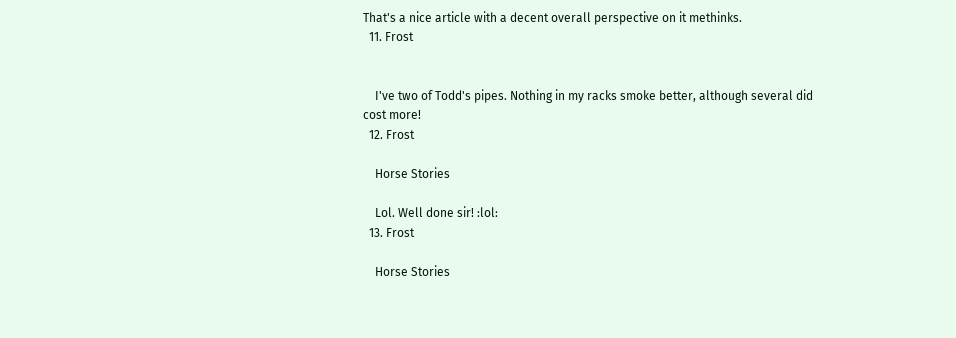That's a nice article with a decent overall perspective on it methinks.
  11. Frost


    I've two of Todd's pipes. Nothing in my racks smoke better, although several did cost more!
  12. Frost

    Horse Stories

    Lol. Well done sir! :lol:
  13. Frost

    Horse Stories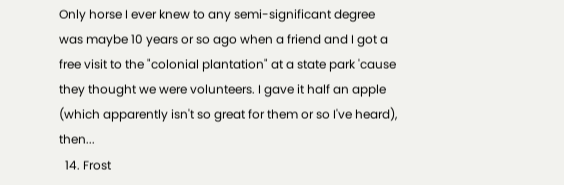Only horse I ever knew to any semi-significant degree was maybe 10 years or so ago when a friend and I got a free visit to the "colonial plantation" at a state park 'cause they thought we were volunteers. I gave it half an apple (which apparently isn't so great for them or so I've heard), then...
  14. Frost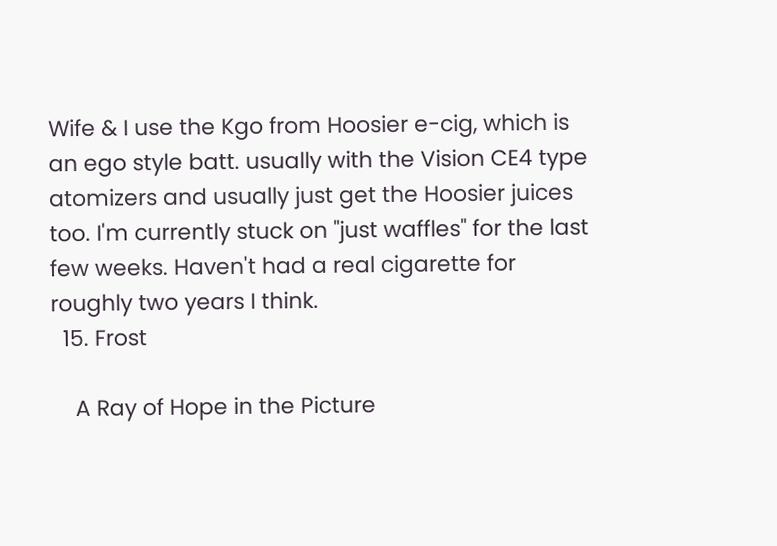Wife & I use the Kgo from Hoosier e-cig, which is an ego style batt. usually with the Vision CE4 type atomizers and usually just get the Hoosier juices too. I'm currently stuck on "just waffles" for the last few weeks. Haven't had a real cigarette for roughly two years I think.
  15. Frost

    A Ray of Hope in the Picture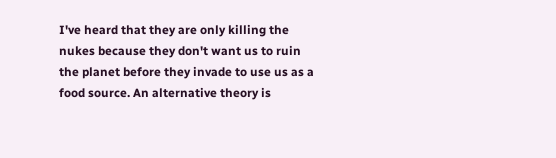I've heard that they are only killing the nukes because they don't want us to ruin the planet before they invade to use us as a food source. An alternative theory is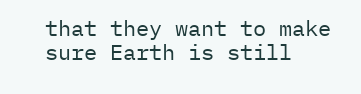that they want to make sure Earth is still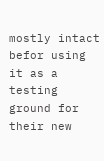mostly intact befor using it as a testing ground for their new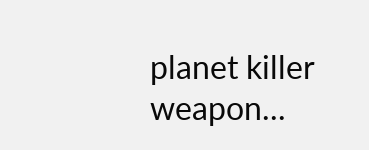planet killer weapon...